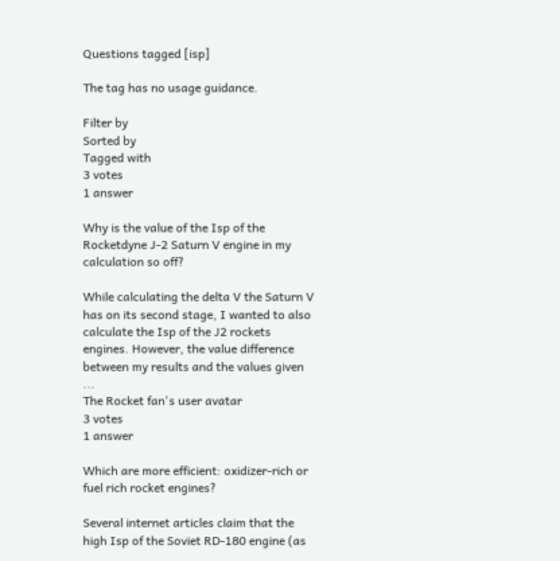Questions tagged [isp]

The tag has no usage guidance.

Filter by
Sorted by
Tagged with
3 votes
1 answer

Why is the value of the Isp of the Rocketdyne J-2 Saturn V engine in my calculation so off?

While calculating the delta V the Saturn V has on its second stage, I wanted to also calculate the Isp of the J2 rockets engines. However, the value difference between my results and the values given ...
The Rocket fan's user avatar
3 votes
1 answer

Which are more efficient: oxidizer-rich or fuel rich rocket engines?

Several internet articles claim that the high Isp of the Soviet RD-180 engine (as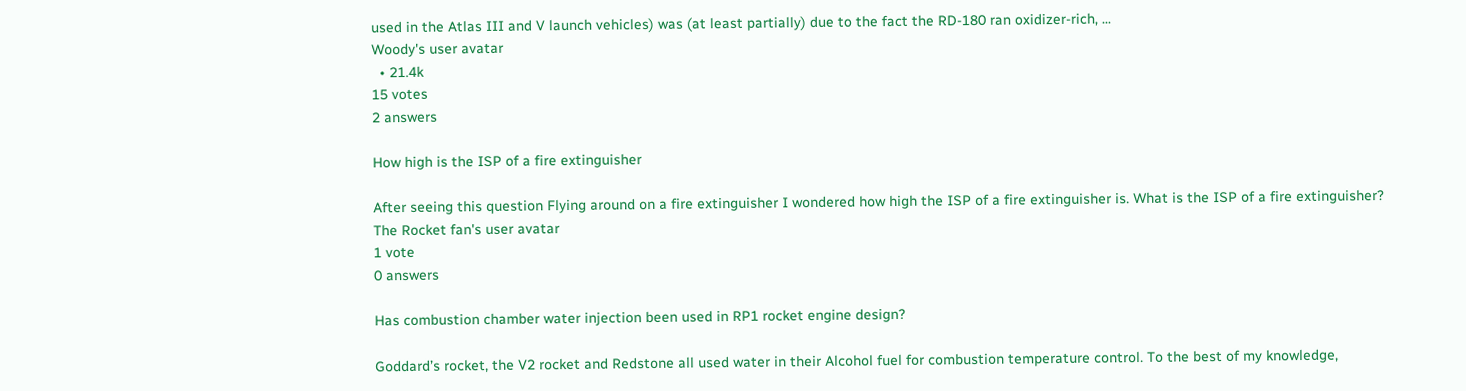used in the Atlas III and V launch vehicles) was (at least partially) due to the fact the RD-180 ran oxidizer-rich, ...
Woody's user avatar
  • 21.4k
15 votes
2 answers

How high is the ISP of a fire extinguisher

After seeing this question Flying around on a fire extinguisher I wondered how high the ISP of a fire extinguisher is. What is the ISP of a fire extinguisher?
The Rocket fan's user avatar
1 vote
0 answers

Has combustion chamber water injection been used in RP1 rocket engine design?

Goddard’s rocket, the V2 rocket and Redstone all used water in their Alcohol fuel for combustion temperature control. To the best of my knowledge,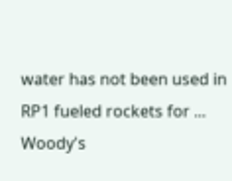water has not been used in RP1 fueled rockets for ...
Woody's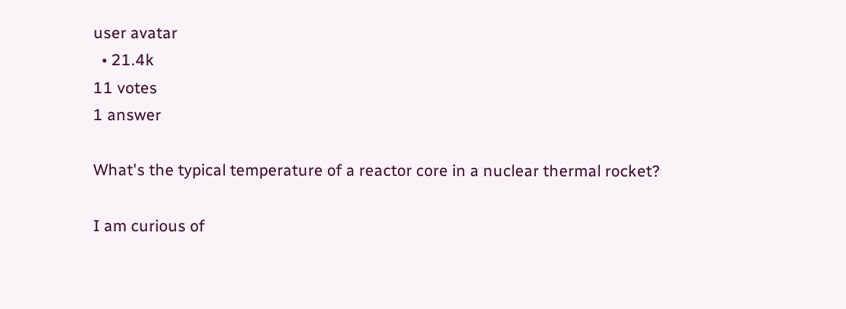user avatar
  • 21.4k
11 votes
1 answer

What's the typical temperature of a reactor core in a nuclear thermal rocket?

I am curious of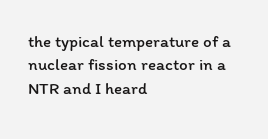the typical temperature of a nuclear fission reactor in a NTR and I heard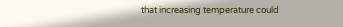that increasing temperature could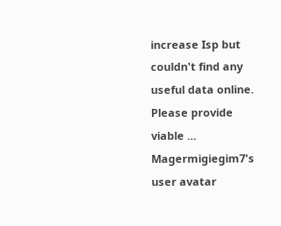increase Isp but couldn't find any useful data online. Please provide viable ...
Magermigiegim7's user avatar